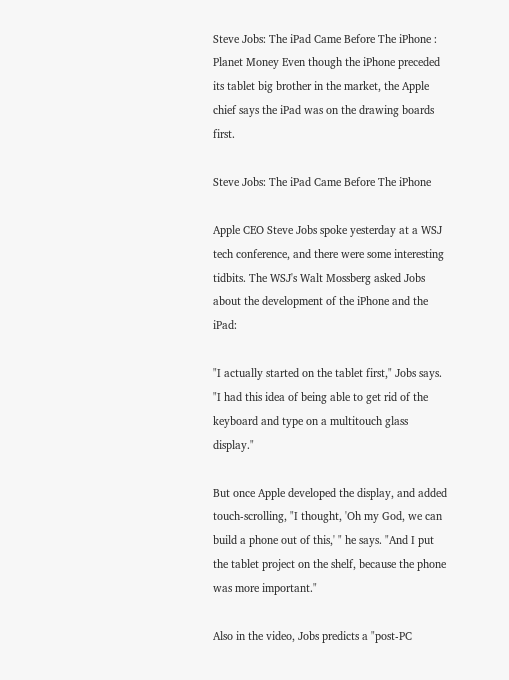Steve Jobs: The iPad Came Before The iPhone : Planet Money Even though the iPhone preceded its tablet big brother in the market, the Apple chief says the iPad was on the drawing boards first.

Steve Jobs: The iPad Came Before The iPhone

Apple CEO Steve Jobs spoke yesterday at a WSJ tech conference, and there were some interesting tidbits. The WSJ's Walt Mossberg asked Jobs about the development of the iPhone and the iPad:

"I actually started on the tablet first," Jobs says. "I had this idea of being able to get rid of the keyboard and type on a multitouch glass display."

But once Apple developed the display, and added touch-scrolling, "I thought, 'Oh my God, we can build a phone out of this,' " he says. "And I put the tablet project on the shelf, because the phone was more important."

Also in the video, Jobs predicts a "post-PC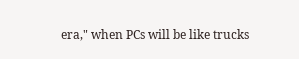era," when PCs will be like trucks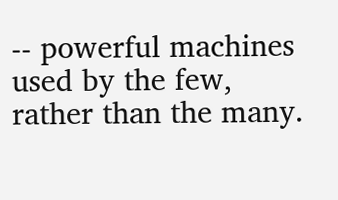-- powerful machines used by the few, rather than the many.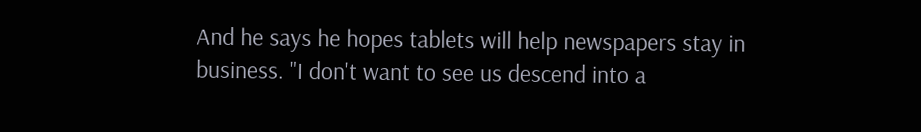And he says he hopes tablets will help newspapers stay in business. "I don't want to see us descend into a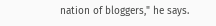nation of bloggers," he says.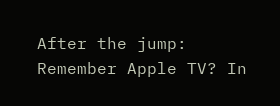After the jump: Remember Apple TV? In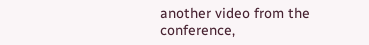another video from the conference,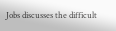Jobs discusses the difficult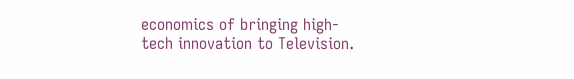economics of bringing high-tech innovation to Television.